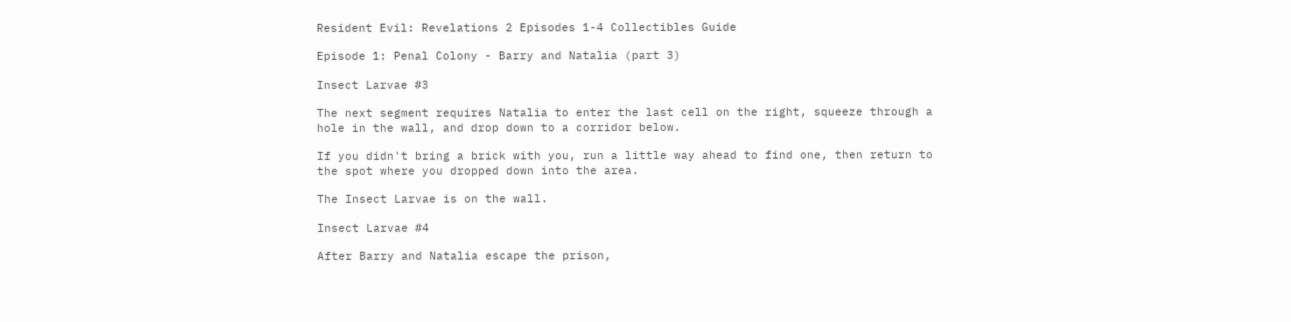Resident Evil: Revelations 2 Episodes 1-4 Collectibles Guide

Episode 1: Penal Colony - Barry and Natalia (part 3)

Insect Larvae #3

The next segment requires Natalia to enter the last cell on the right, squeeze through a hole in the wall, and drop down to a corridor below.

If you didn't bring a brick with you, run a little way ahead to find one, then return to the spot where you dropped down into the area.

The Insect Larvae is on the wall.

Insect Larvae #4

After Barry and Natalia escape the prison,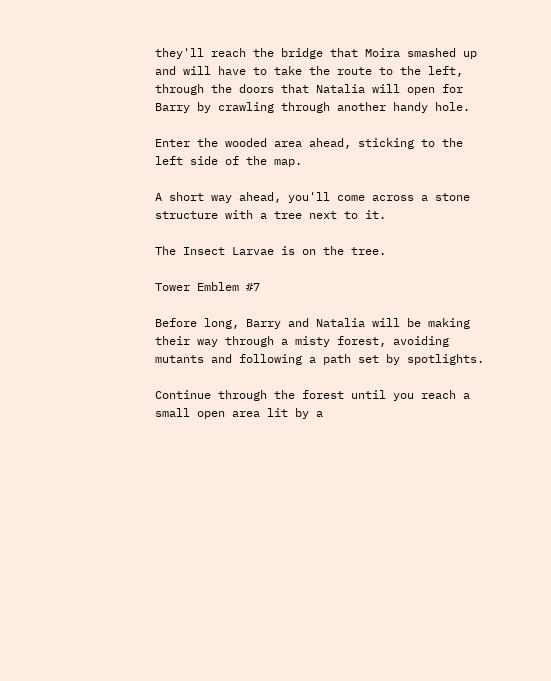they'll reach the bridge that Moira smashed up and will have to take the route to the left, through the doors that Natalia will open for Barry by crawling through another handy hole.

Enter the wooded area ahead, sticking to the left side of the map.

A short way ahead, you'll come across a stone structure with a tree next to it.

The Insect Larvae is on the tree.

Tower Emblem #7

Before long, Barry and Natalia will be making their way through a misty forest, avoiding mutants and following a path set by spotlights.

Continue through the forest until you reach a small open area lit by a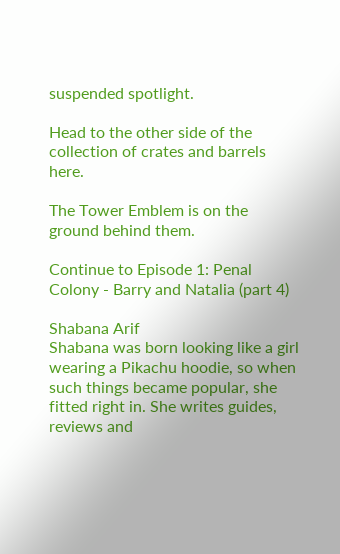suspended spotlight.

Head to the other side of the collection of crates and barrels here.

The Tower Emblem is on the ground behind them.

Continue to Episode 1: Penal Colony - Barry and Natalia (part 4)

Shabana Arif
Shabana was born looking like a girl wearing a Pikachu hoodie, so when such things became popular, she fitted right in. She writes guides, reviews and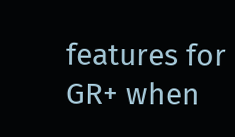features for GR+ when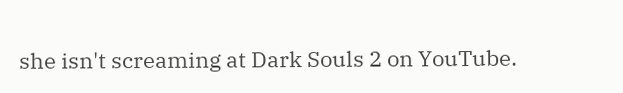she isn't screaming at Dark Souls 2 on YouTube.